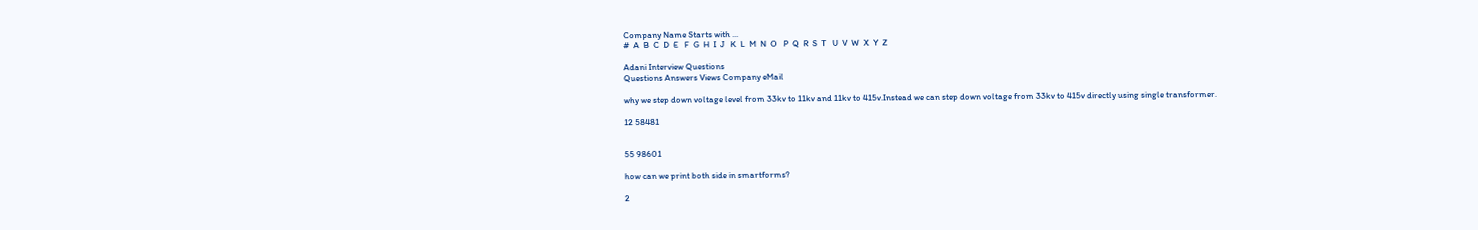Company Name Starts with ...
#  A  B  C  D  E   F  G  H  I  J   K  L  M  N  O   P  Q  R  S  T   U  V  W  X  Y  Z

Adani Interview Questions
Questions Answers Views Company eMail

why we step down voltage level from 33kv to 11kv and 11kv to 415v.Instead we can step down voltage from 33kv to 415v directly using single transformer.

12 58481


55 98601

how can we print both side in smartforms?

2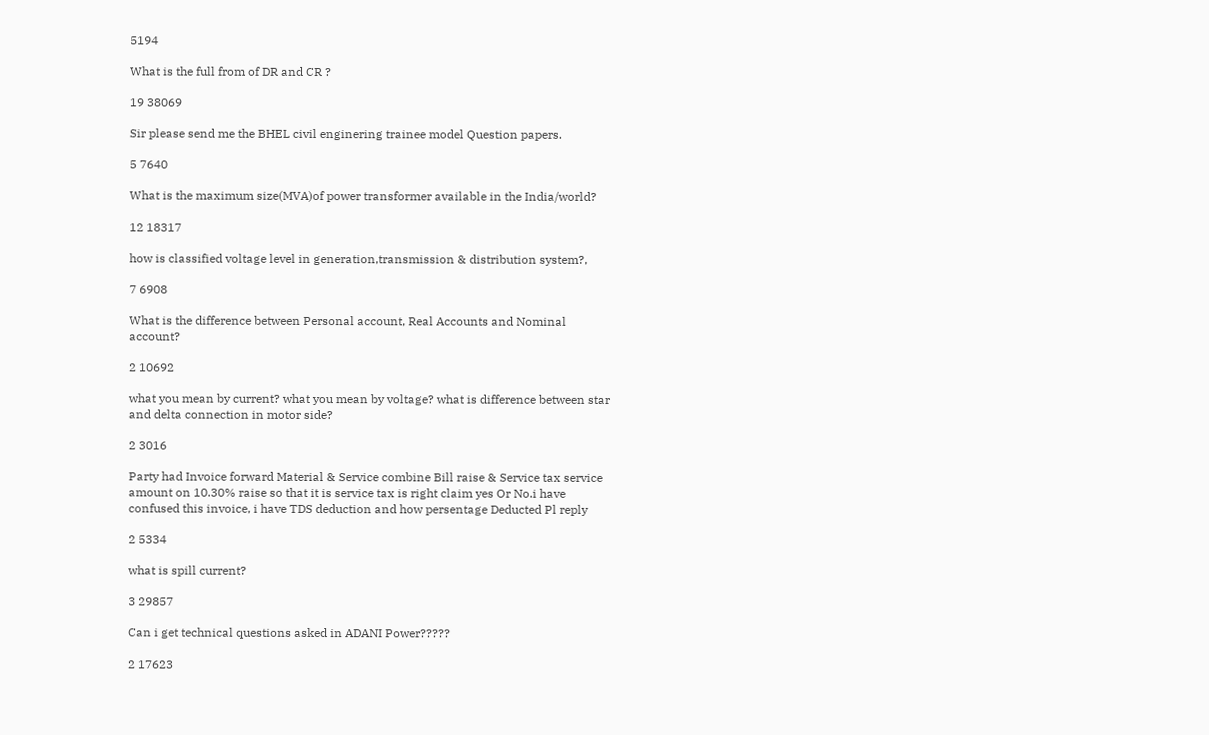5194

What is the full from of DR and CR ?

19 38069

Sir please send me the BHEL civil enginering trainee model Question papers.

5 7640

What is the maximum size(MVA)of power transformer available in the India/world?

12 18317

how is classified voltage level in generation,transmission & distribution system?,

7 6908

What is the difference between Personal account, Real Accounts and Nominal account?

2 10692

what you mean by current? what you mean by voltage? what is difference between star and delta connection in motor side?

2 3016

Party had Invoice forward Material & Service combine Bill raise & Service tax service amount on 10.30% raise so that it is service tax is right claim yes Or No.i have confused this invoice, i have TDS deduction and how persentage Deducted Pl reply

2 5334

what is spill current?

3 29857

Can i get technical questions asked in ADANI Power?????

2 17623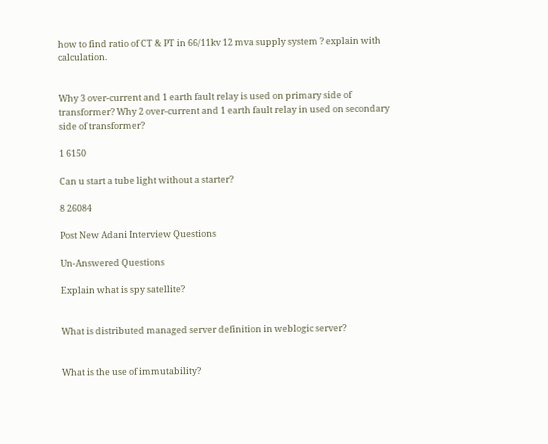how to find ratio of CT & PT in 66/11kv 12 mva supply system ? explain with calculation.


Why 3 over-current and 1 earth fault relay is used on primary side of transformer? Why 2 over-current and 1 earth fault relay in used on secondary side of transformer?

1 6150

Can u start a tube light without a starter?

8 26084

Post New Adani Interview Questions

Un-Answered Questions

Explain what is spy satellite?


What is distributed managed server definition in weblogic server?


What is the use of immutability?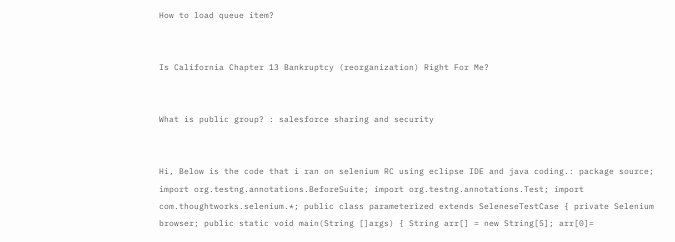How to load queue item?


Is California Chapter 13 Bankruptcy (reorganization) Right For Me?


What is public group? : salesforce sharing and security


Hi, Below is the code that i ran on selenium RC using eclipse IDE and java coding.: package source; import org.testng.annotations.BeforeSuite; import org.testng.annotations.Test; import com.thoughtworks.selenium.*; public class parameterized extends SeleneseTestCase { private Selenium browser; public static void main(String []args) { String arr[] = new String[5]; arr[0]=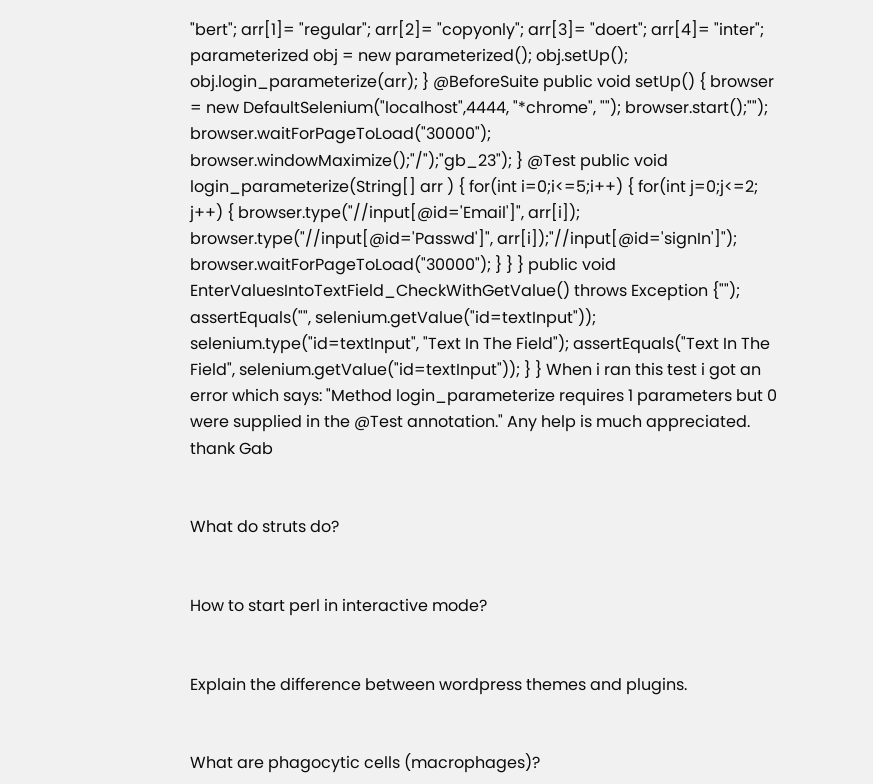"bert"; arr[1]= "regular"; arr[2]= "copyonly"; arr[3]= "doert"; arr[4]= "inter"; parameterized obj = new parameterized(); obj.setUp(); obj.login_parameterize(arr); } @BeforeSuite public void setUp() { browser = new DefaultSelenium("localhost",4444, "*chrome", ""); browser.start();""); browser.waitForPageToLoad("30000"); browser.windowMaximize();"/");"gb_23"); } @Test public void login_parameterize(String[] arr ) { for(int i=0;i<=5;i++) { for(int j=0;j<=2; j++) { browser.type("//input[@id='Email']", arr[i]); browser.type("//input[@id='Passwd']", arr[i]);"//input[@id='signIn']"); browser.waitForPageToLoad("30000"); } } } public void EnterValuesIntoTextField_CheckWithGetValue() throws Exception {""); assertEquals("", selenium.getValue("id=textInput")); selenium.type("id=textInput", "Text In The Field"); assertEquals("Text In The Field", selenium.getValue("id=textInput")); } } When i ran this test i got an error which says: "Method login_parameterize requires 1 parameters but 0 were supplied in the @Test annotation." Any help is much appreciated. thank Gab


What do struts do?


How to start perl in interactive mode?


Explain the difference between wordpress themes and plugins.


What are phagocytic cells (macrophages)?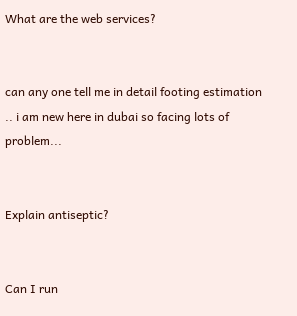What are the web services?


can any one tell me in detail footing estimation .. i am new here in dubai so facing lots of problem...


Explain antiseptic?


Can I run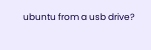ubuntu from a usb drive?